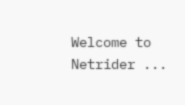Welcome to Netrider ...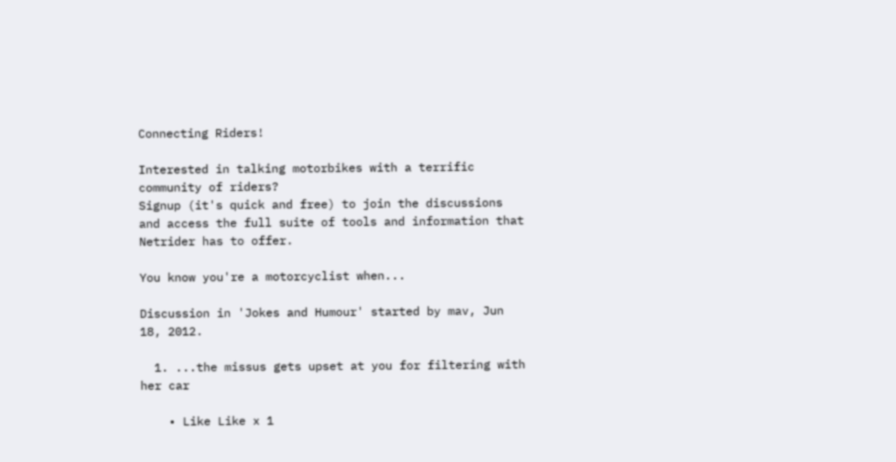Connecting Riders!

Interested in talking motorbikes with a terrific community of riders?
Signup (it's quick and free) to join the discussions and access the full suite of tools and information that Netrider has to offer.

You know you're a motorcyclist when...

Discussion in 'Jokes and Humour' started by mav, Jun 18, 2012.

  1. ...the missus gets upset at you for filtering with her car

    • Like Like x 1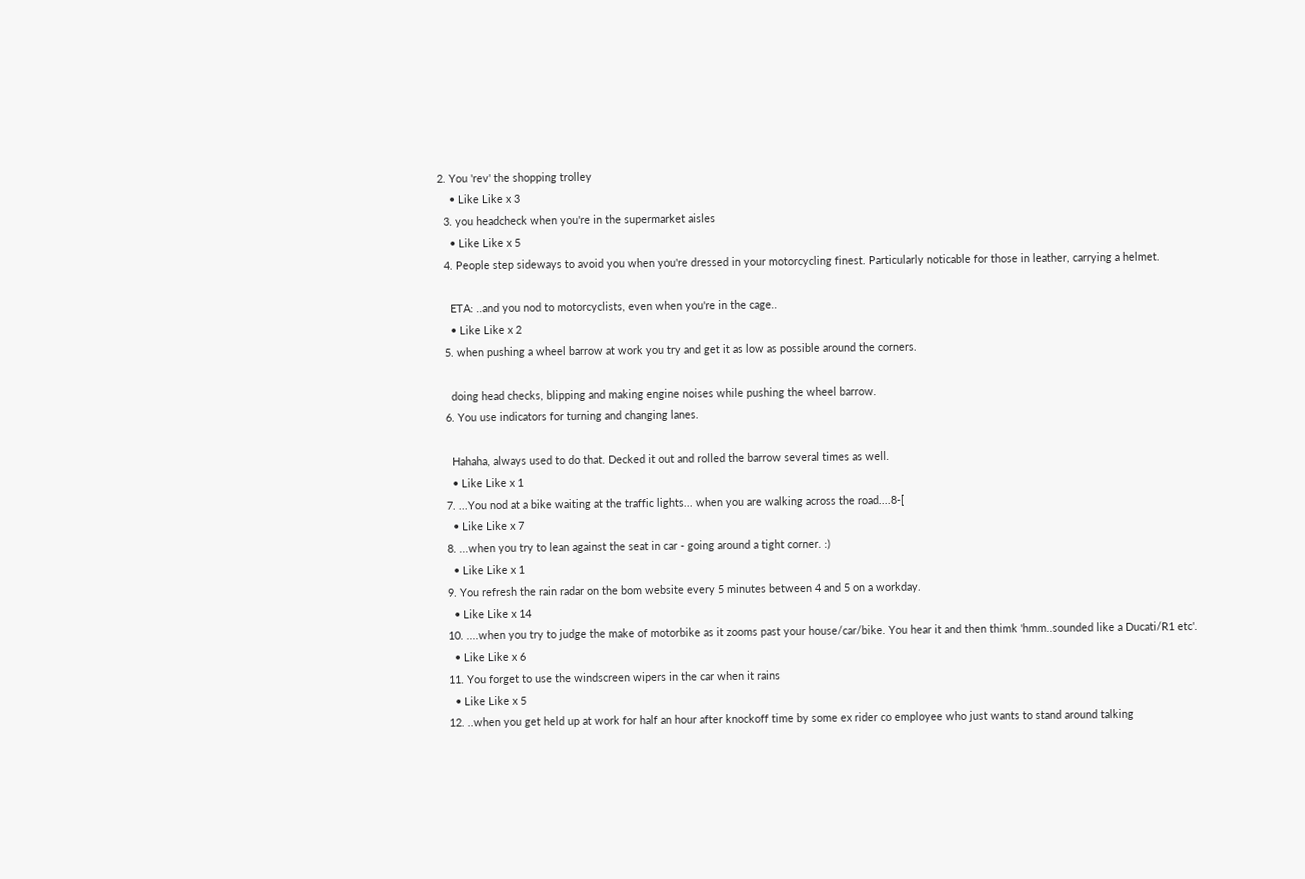2. You 'rev' the shopping trolley
    • Like Like x 3
  3. you headcheck when you're in the supermarket aisles
    • Like Like x 5
  4. People step sideways to avoid you when you're dressed in your motorcycling finest. Particularly noticable for those in leather, carrying a helmet.

    ETA: ..and you nod to motorcyclists, even when you're in the cage..
    • Like Like x 2
  5. when pushing a wheel barrow at work you try and get it as low as possible around the corners.

    doing head checks, blipping and making engine noises while pushing the wheel barrow.
  6. You use indicators for turning and changing lanes.

    Hahaha, always used to do that. Decked it out and rolled the barrow several times as well.
    • Like Like x 1
  7. ...You nod at a bike waiting at the traffic lights... when you are walking across the road....8-[
    • Like Like x 7
  8. ...when you try to lean against the seat in car - going around a tight corner. :)
    • Like Like x 1
  9. You refresh the rain radar on the bom website every 5 minutes between 4 and 5 on a workday.
    • Like Like x 14
  10. ....when you try to judge the make of motorbike as it zooms past your house/car/bike. You hear it and then thimk 'hmm..sounded like a Ducati/R1 etc'.
    • Like Like x 6
  11. You forget to use the windscreen wipers in the car when it rains
    • Like Like x 5
  12. ..when you get held up at work for half an hour after knockoff time by some ex rider co employee who just wants to stand around talking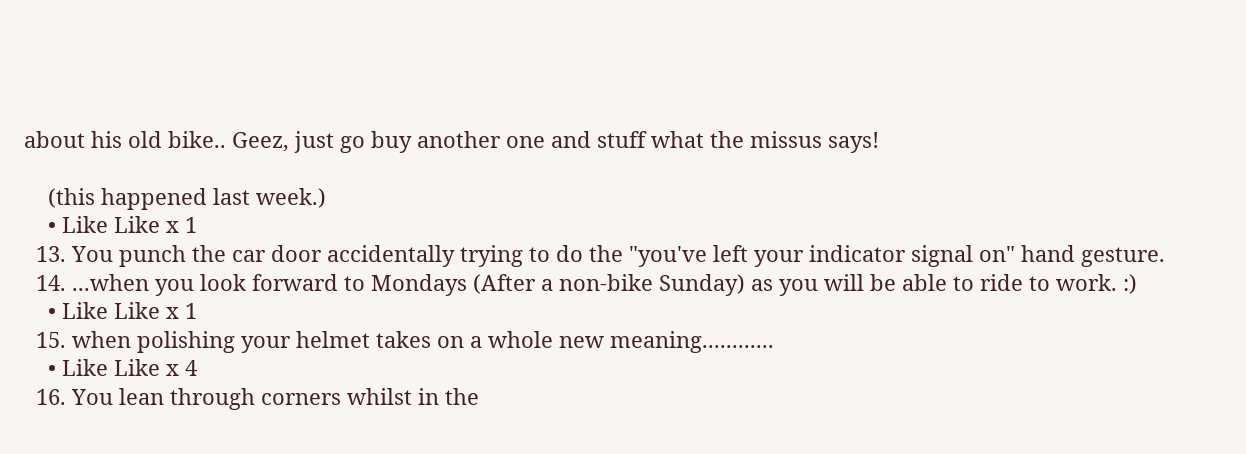about his old bike.. Geez, just go buy another one and stuff what the missus says!

    (this happened last week.)
    • Like Like x 1
  13. You punch the car door accidentally trying to do the "you've left your indicator signal on" hand gesture.
  14. ...when you look forward to Mondays (After a non-bike Sunday) as you will be able to ride to work. :)
    • Like Like x 1
  15. when polishing your helmet takes on a whole new meaning............
    • Like Like x 4
  16. You lean through corners whilst in the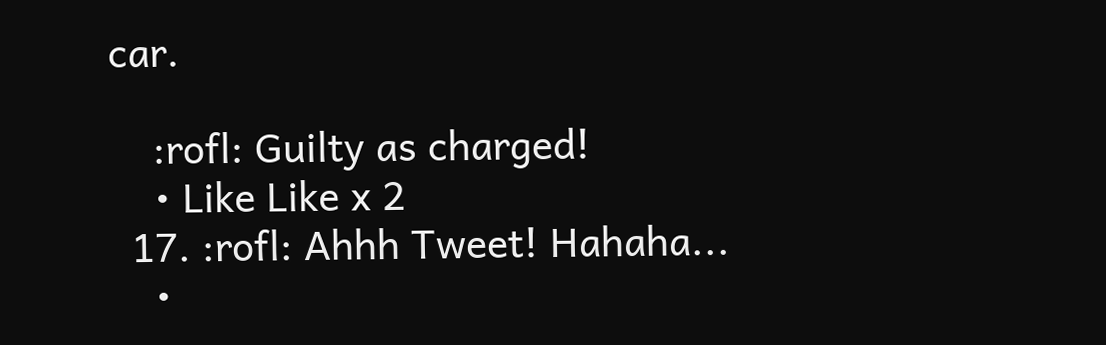car.

    :rofl: Guilty as charged!
    • Like Like x 2
  17. :rofl: Ahhh Tweet! Hahaha...
    •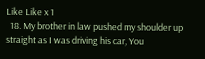Like Like x 1
  18. My brother in law pushed my shoulder up straight as I was driving his car, You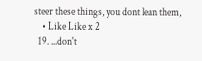steer these things, you dont lean them,
    • Like Like x 2
  19. ...don't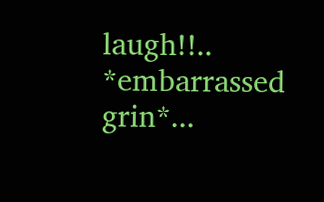laugh!!.. *embarrassed grin*...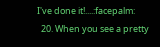I've done it!....:facepalm:
  20. When you see a pretty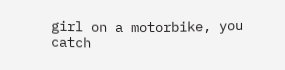girl on a motorbike, you catch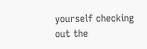yourself checking out the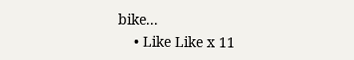bike...
    • Like Like x 11